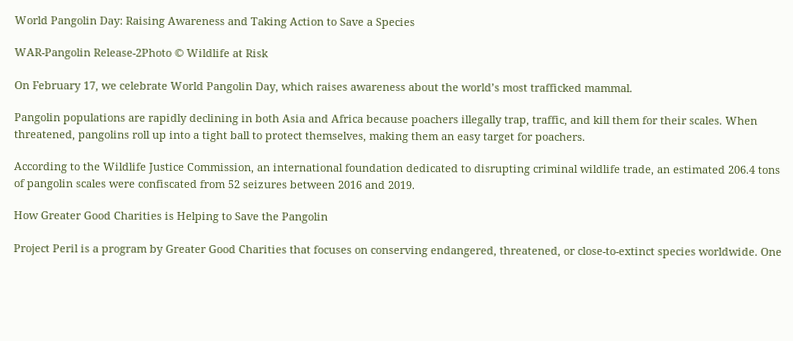World Pangolin Day: Raising Awareness and Taking Action to Save a Species

WAR-Pangolin Release-2Photo © Wildlife at Risk

On February 17, we celebrate World Pangolin Day, which raises awareness about the world’s most trafficked mammal.

Pangolin populations are rapidly declining in both Asia and Africa because poachers illegally trap, traffic, and kill them for their scales. When threatened, pangolins roll up into a tight ball to protect themselves, making them an easy target for poachers.

According to the Wildlife Justice Commission, an international foundation dedicated to disrupting criminal wildlife trade, an estimated 206.4 tons of pangolin scales were confiscated from 52 seizures between 2016 and 2019.

How Greater Good Charities is Helping to Save the Pangolin

Project Peril is a program by Greater Good Charities that focuses on conserving endangered, threatened, or close-to-extinct species worldwide. One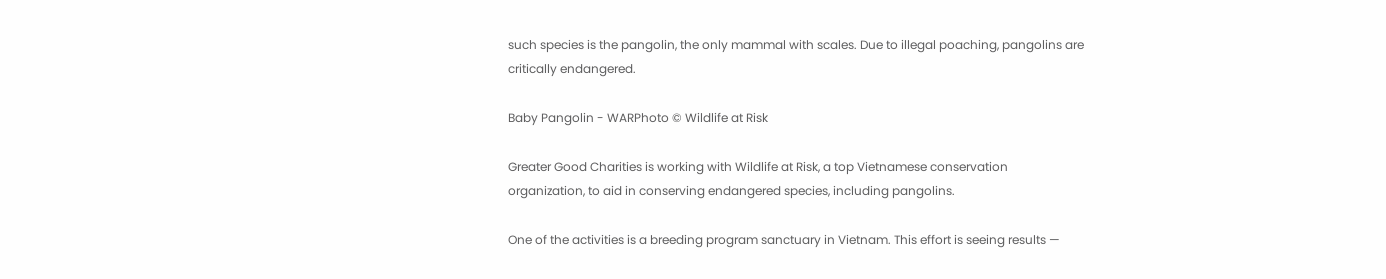such species is the pangolin, the only mammal with scales. Due to illegal poaching, pangolins are critically endangered.

Baby Pangolin - WARPhoto © Wildlife at Risk

Greater Good Charities is working with Wildlife at Risk, a top Vietnamese conservation organization, to aid in conserving endangered species, including pangolins.

One of the activities is a breeding program sanctuary in Vietnam. This effort is seeing results —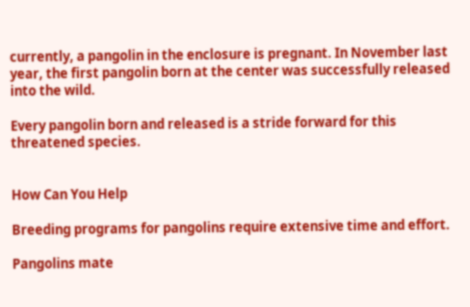currently, a pangolin in the enclosure is pregnant. In November last year, the first pangolin born at the center was successfully released into the wild.

Every pangolin born and released is a stride forward for this threatened species.


How Can You Help

Breeding programs for pangolins require extensive time and effort.

Pangolins mate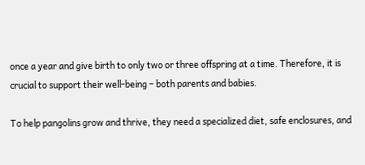once a year and give birth to only two or three offspring at a time. Therefore, it is crucial to support their well-being – both parents and babies.

To help pangolins grow and thrive, they need a specialized diet, safe enclosures, and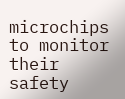microchips to monitor their safety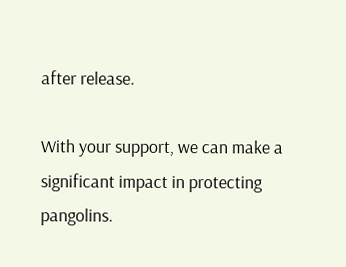after release.

With your support, we can make a significant impact in protecting pangolins.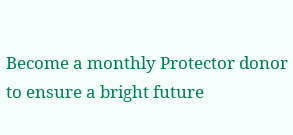Become a monthly Protector donor to ensure a bright future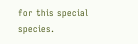for this special species.